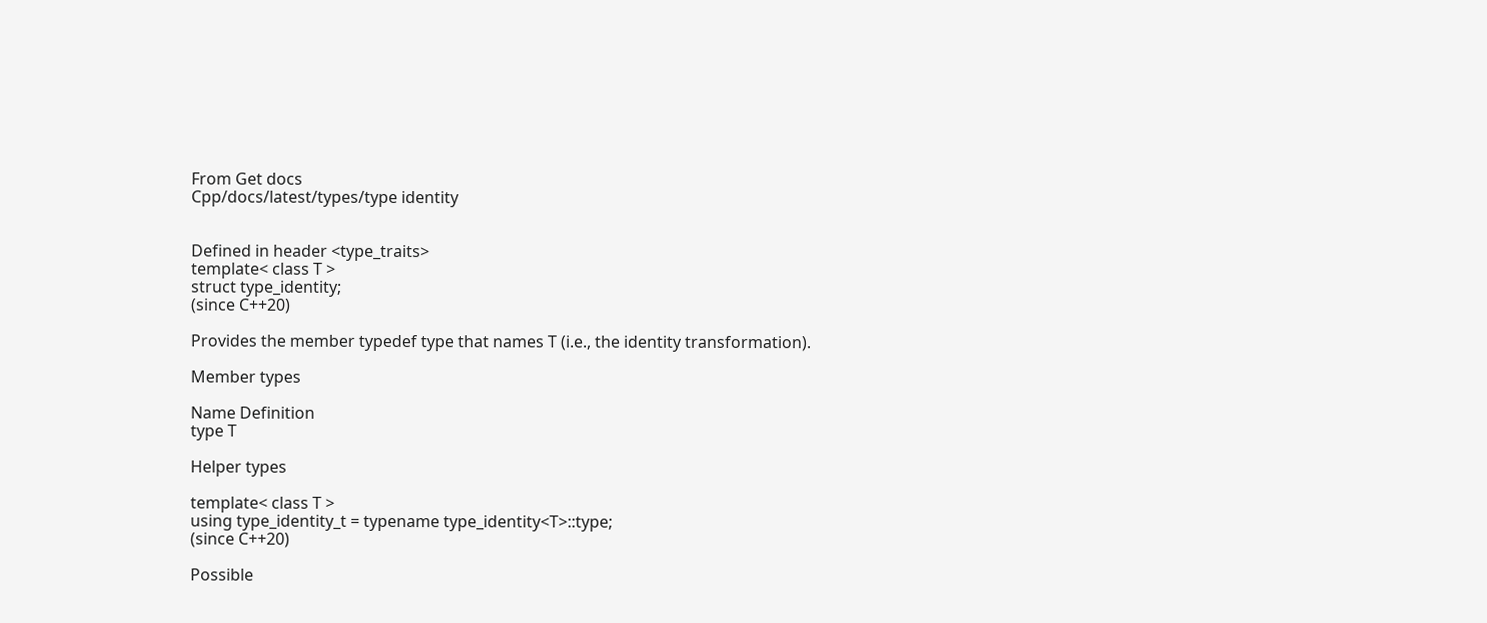From Get docs
Cpp/docs/latest/types/type identity


Defined in header <type_traits>
template< class T >
struct type_identity;
(since C++20)

Provides the member typedef type that names T (i.e., the identity transformation).

Member types

Name Definition
type T

Helper types

template< class T >
using type_identity_t = typename type_identity<T>::type;
(since C++20)

Possible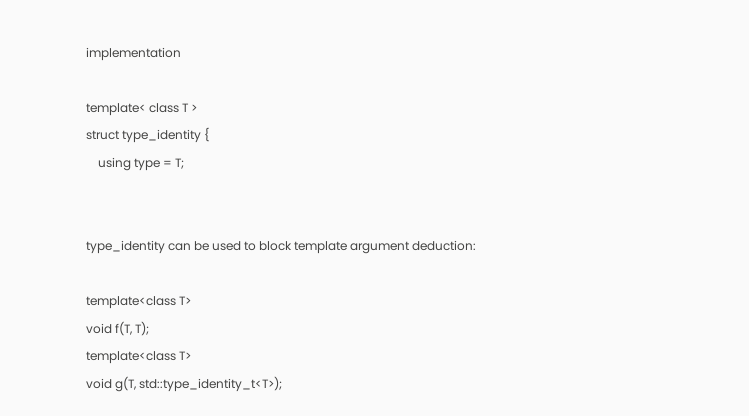implementation

template< class T >
struct type_identity {
    using type = T;


type_identity can be used to block template argument deduction:

template<class T>
void f(T, T);
template<class T>
void g(T, std::type_identity_t<T>);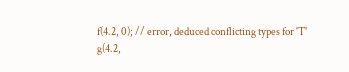f(4.2, 0); // error, deduced conflicting types for 'T'
g(4.2,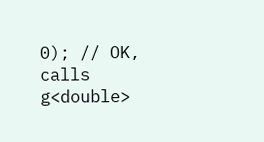0); // OK, calls g<double>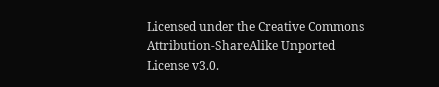Licensed under the Creative Commons Attribution-ShareAlike Unported License v3.0.